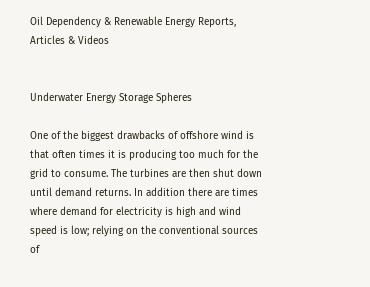Oil Dependency & Renewable Energy Reports, Articles & Videos


Underwater Energy Storage Spheres

One of the biggest drawbacks of offshore wind is that often times it is producing too much for the grid to consume. The turbines are then shut down until demand returns. In addition there are times where demand for electricity is high and wind speed is low; relying on the conventional sources of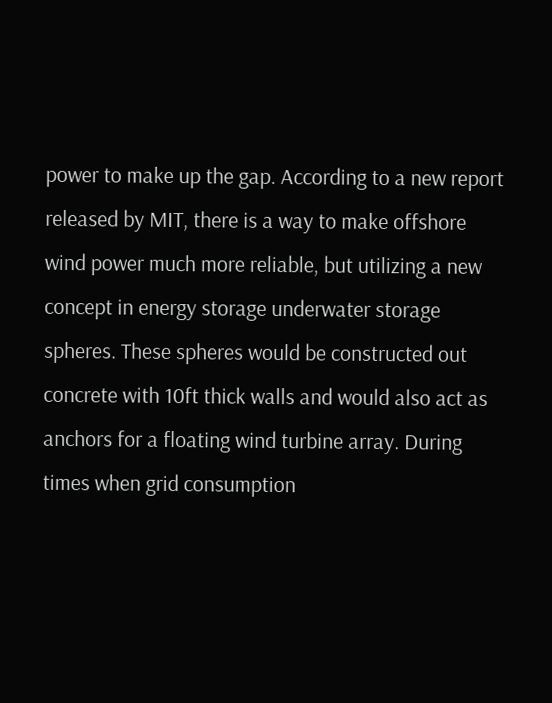power to make up the gap. According to a new report released by MIT, there is a way to make offshore wind power much more reliable, but utilizing a new concept in energy storage underwater storage spheres. These spheres would be constructed out concrete with 10ft thick walls and would also act as anchors for a floating wind turbine array. During times when grid consumption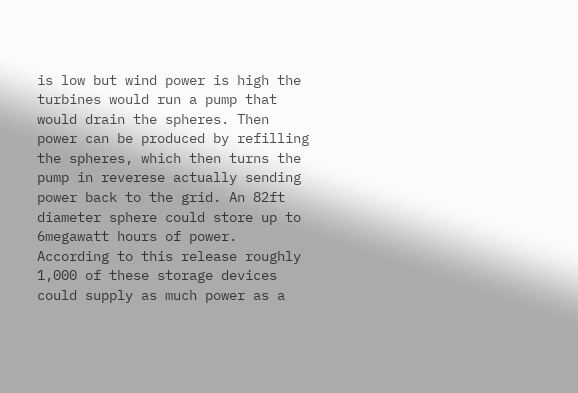is low but wind power is high the turbines would run a pump that would drain the spheres. Then power can be produced by refilling the spheres, which then turns the pump in reverese actually sending power back to the grid. An 82ft diameter sphere could store up to 6megawatt hours of power. According to this release roughly 1,000 of these storage devices could supply as much power as a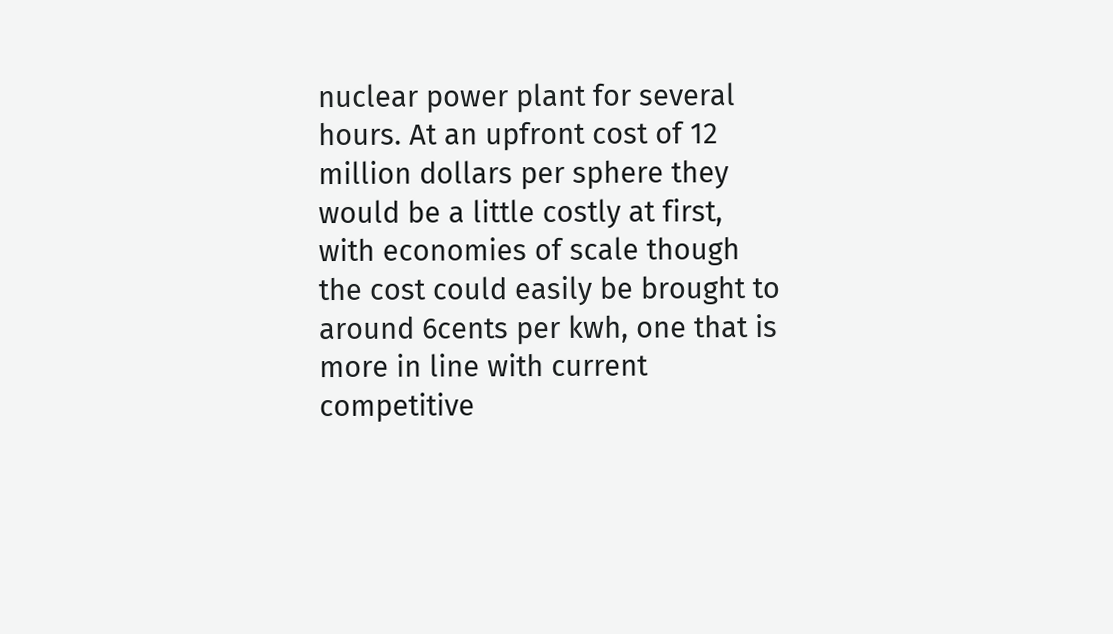nuclear power plant for several hours. At an upfront cost of 12 million dollars per sphere they would be a little costly at first, with economies of scale though the cost could easily be brought to around 6cents per kwh, one that is more in line with current competitive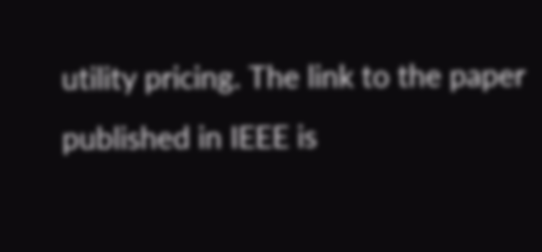utility pricing. The link to the paper published in IEEE is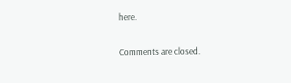here.


Comments are closed.